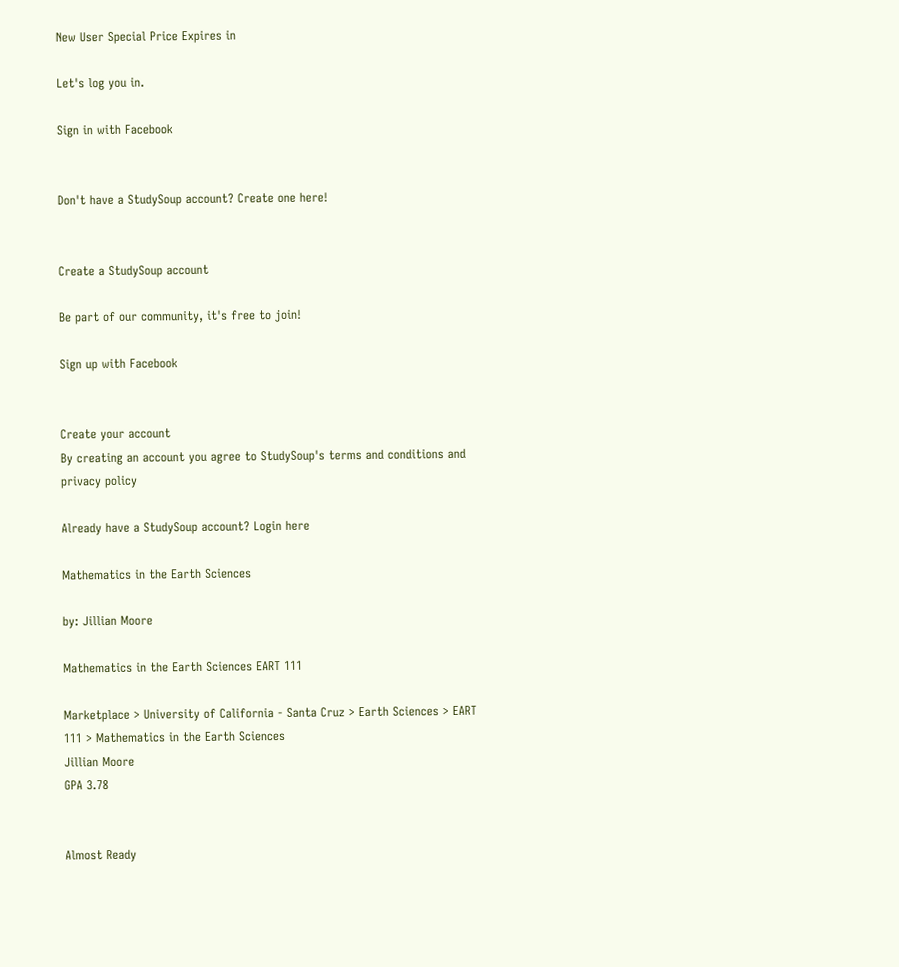New User Special Price Expires in

Let's log you in.

Sign in with Facebook


Don't have a StudySoup account? Create one here!


Create a StudySoup account

Be part of our community, it's free to join!

Sign up with Facebook


Create your account
By creating an account you agree to StudySoup's terms and conditions and privacy policy

Already have a StudySoup account? Login here

Mathematics in the Earth Sciences

by: Jillian Moore

Mathematics in the Earth Sciences EART 111

Marketplace > University of California - Santa Cruz > Earth Sciences > EART 111 > Mathematics in the Earth Sciences
Jillian Moore
GPA 3.78


Almost Ready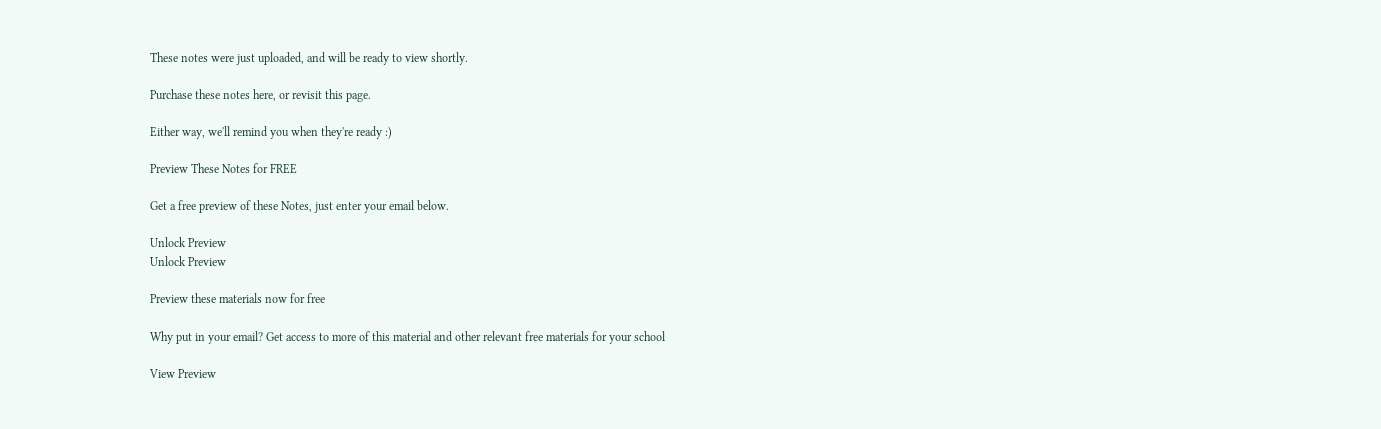These notes were just uploaded, and will be ready to view shortly.

Purchase these notes here, or revisit this page.

Either way, we'll remind you when they're ready :)

Preview These Notes for FREE

Get a free preview of these Notes, just enter your email below.

Unlock Preview
Unlock Preview

Preview these materials now for free

Why put in your email? Get access to more of this material and other relevant free materials for your school

View Preview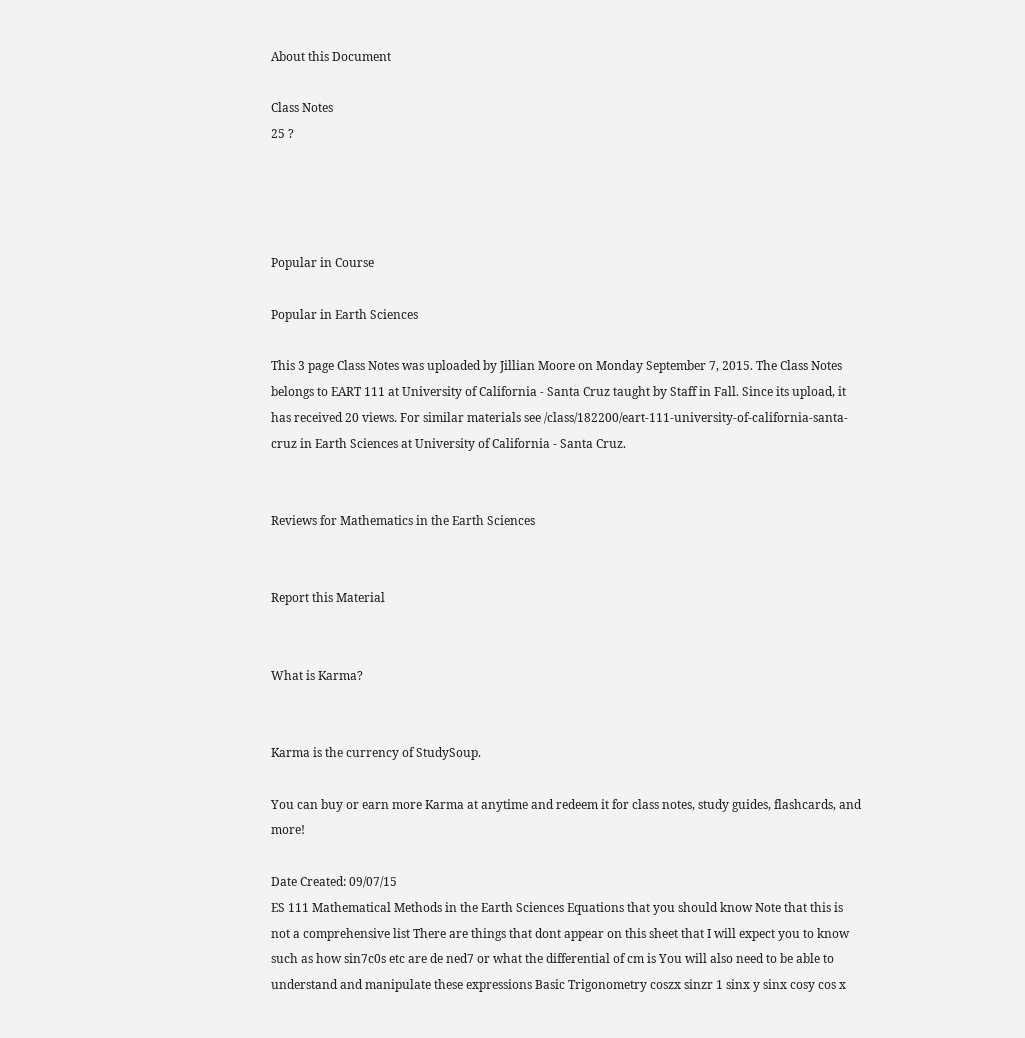About this Document

Class Notes
25 ?




Popular in Course

Popular in Earth Sciences

This 3 page Class Notes was uploaded by Jillian Moore on Monday September 7, 2015. The Class Notes belongs to EART 111 at University of California - Santa Cruz taught by Staff in Fall. Since its upload, it has received 20 views. For similar materials see /class/182200/eart-111-university-of-california-santa-cruz in Earth Sciences at University of California - Santa Cruz.


Reviews for Mathematics in the Earth Sciences


Report this Material


What is Karma?


Karma is the currency of StudySoup.

You can buy or earn more Karma at anytime and redeem it for class notes, study guides, flashcards, and more!

Date Created: 09/07/15
ES 111 Mathematical Methods in the Earth Sciences Equations that you should know Note that this is not a comprehensive list There are things that dont appear on this sheet that I will expect you to know such as how sin7c0s etc are de ned7 or what the differential of cm is You will also need to be able to understand and manipulate these expressions Basic Trigonometry coszx sinzr 1 sinx y sinx cosy cos x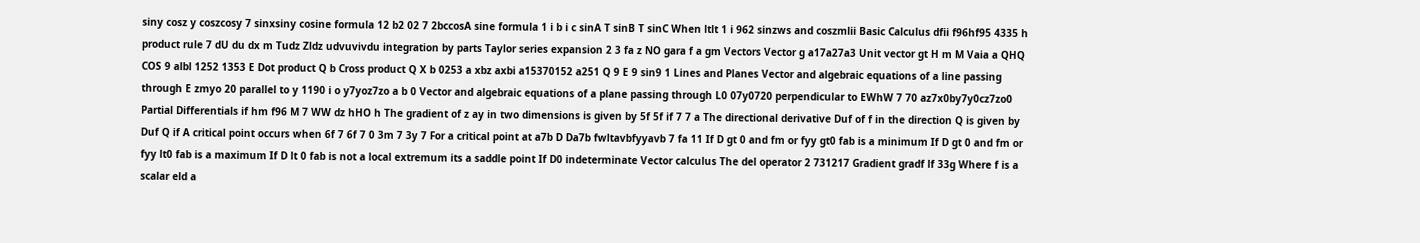siny cosz y coszcosy 7 sinxsiny cosine formula 12 b2 02 7 2bccosA sine formula 1 i b i c sinA T sinB T sinC When ltlt 1 i 962 sinzws and coszmlii Basic Calculus dfii f96hf95 4335 h product rule 7 dU du dx m Tudz Zldz udvuvivdu integration by parts Taylor series expansion 2 3 fa z NO gara f a gm Vectors Vector g a17a27a3 Unit vector gt H m M Vaia a QHQ COS 9 albl 1252 1353 E Dot product Q b Cross product Q X b 0253 a xbz axbi a15370152 a251 Q 9 E 9 sin9 1 Lines and Planes Vector and algebraic equations of a line passing through E zmyo 20 parallel to y 1190 i o y7yoz7zo a b 0 Vector and algebraic equations of a plane passing through L0 07y0720 perpendicular to EWhW 7 70 az7x0by7y0cz7zo0 Partial Differentials if hm f96 M 7 WW dz hHO h The gradient of z ay in two dimensions is given by 5f 5f if 7 7 a The directional derivative Duf of f in the direction Q is given by Duf Q if A critical point occurs when 6f 7 6f 7 0 3m 7 3y 7 For a critical point at a7b D Da7b fwltavbfyyavb 7 fa 11 If D gt 0 and fm or fyy gt0 fab is a minimum If D gt 0 and fm or fyy lt0 fab is a maximum If D lt 0 fab is not a local extremum its a saddle point If D0 indeterminate Vector calculus The del operator 2 731217 Gradient gradf lf 33g Where f is a scalar eld a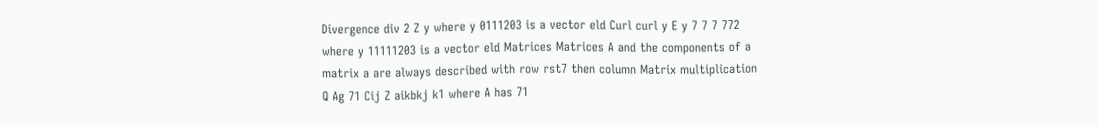Divergence div 2 Z y where y 0111203 is a vector eld Curl curl y E y 7 7 7 772 where y 11111203 is a vector eld Matrices Matrices A and the components of a matrix a are always described with row rst7 then column Matrix multiplication Q Ag 71 Cij Z aikbkj k1 where A has 71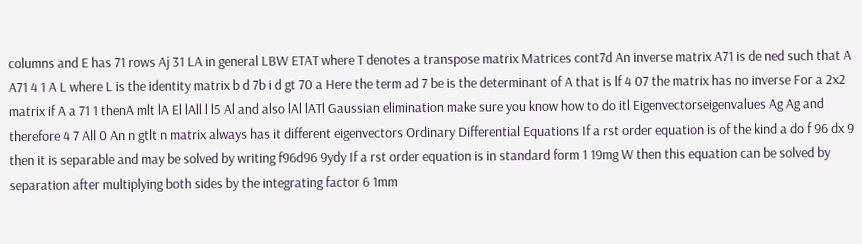columns and E has 71 rows Aj 31 LA in general LBW ETAT where T denotes a transpose matrix Matrices cont7d An inverse matrix A71 is de ned such that A A71 4 1 A L where L is the identity matrix b d 7b i d gt 70 a Here the term ad 7 be is the determinant of A that is lf 4 07 the matrix has no inverse For a 2x2 matrix if A a 71 1 thenA mlt lA El lAll l l5 Al and also lAl lATl Gaussian elimination make sure you know how to do itl Eigenvectorseigenvalues Ag Ag and therefore 4 7 All 0 An n gtlt n matrix always has it different eigenvectors Ordinary Differential Equations If a rst order equation is of the kind a do f 96 dx 9 then it is separable and may be solved by writing f96d96 9ydy If a rst order equation is in standard form 1 19mg W then this equation can be solved by separation after multiplying both sides by the integrating factor 6 1mm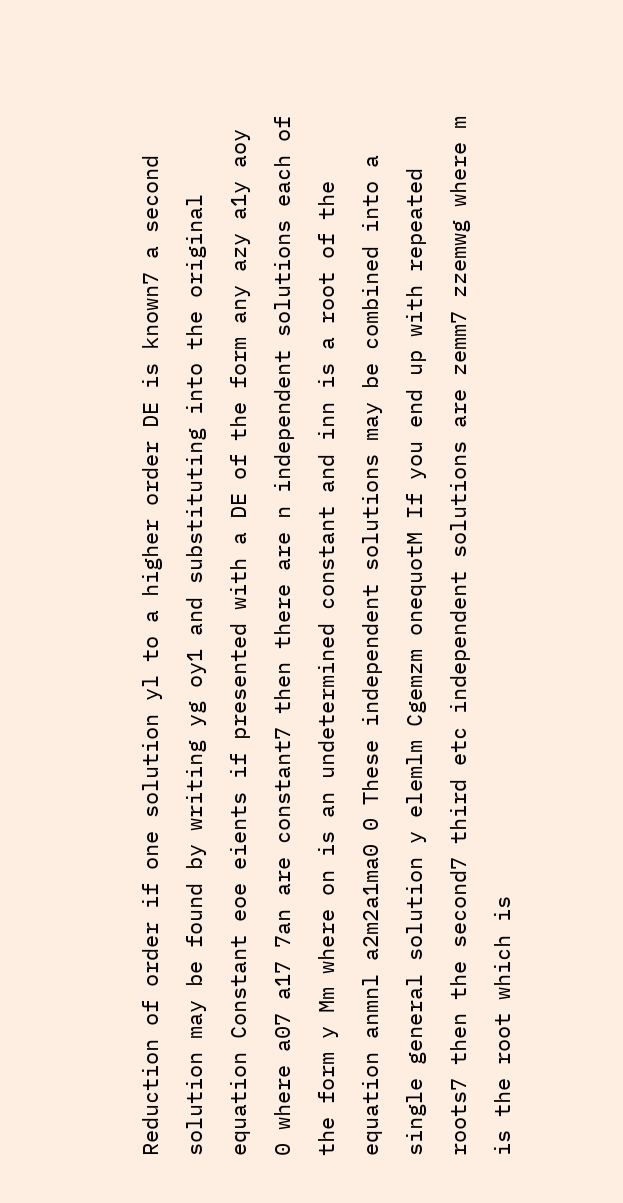Reduction of order if one solution yl to a higher order DE is known7 a second solution may be found by writing yg oy1 and substituting into the original equation Constant eoe eients if presented with a DE of the form any azy a1y aoy 0 where a07 a17 7an are constant7 then there are n independent solutions each of the form y Mm where on is an undetermined constant and inn is a root of the equation anmnl a2m2a1ma0 0 These independent solutions may be combined into a single general solution y elemlm Cgemzm onequotM If you end up with repeated roots7 then the second7 third etc independent solutions are zemm7 zzemwg where m is the root which is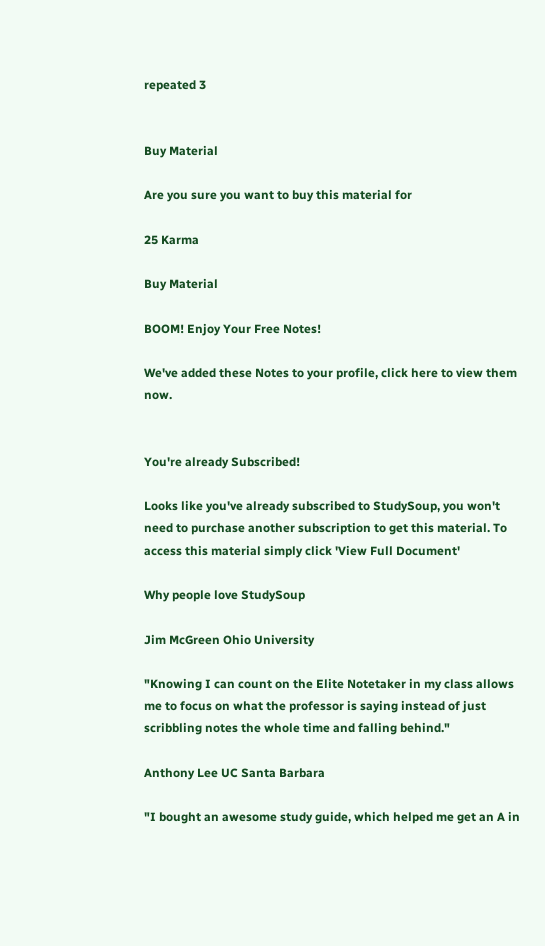repeated 3


Buy Material

Are you sure you want to buy this material for

25 Karma

Buy Material

BOOM! Enjoy Your Free Notes!

We've added these Notes to your profile, click here to view them now.


You're already Subscribed!

Looks like you've already subscribed to StudySoup, you won't need to purchase another subscription to get this material. To access this material simply click 'View Full Document'

Why people love StudySoup

Jim McGreen Ohio University

"Knowing I can count on the Elite Notetaker in my class allows me to focus on what the professor is saying instead of just scribbling notes the whole time and falling behind."

Anthony Lee UC Santa Barbara

"I bought an awesome study guide, which helped me get an A in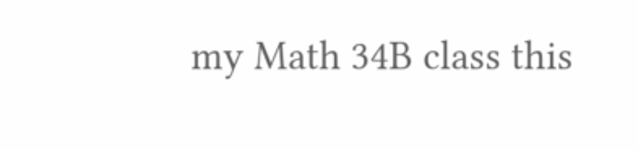my Math 34B class this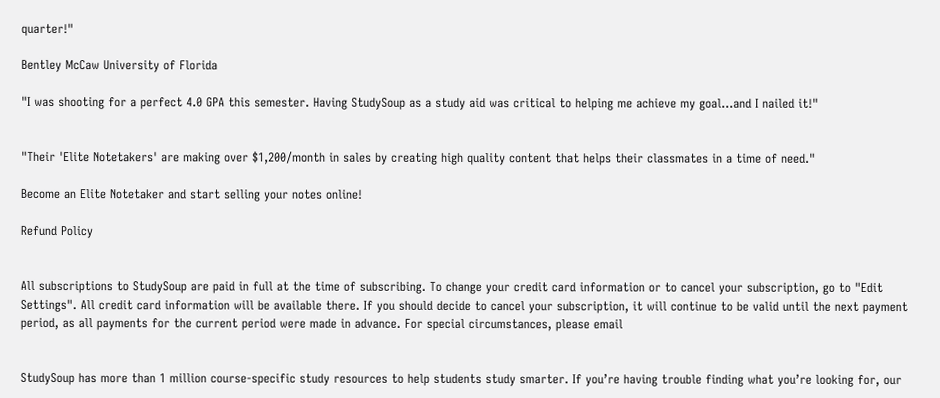quarter!"

Bentley McCaw University of Florida

"I was shooting for a perfect 4.0 GPA this semester. Having StudySoup as a study aid was critical to helping me achieve my goal...and I nailed it!"


"Their 'Elite Notetakers' are making over $1,200/month in sales by creating high quality content that helps their classmates in a time of need."

Become an Elite Notetaker and start selling your notes online!

Refund Policy


All subscriptions to StudySoup are paid in full at the time of subscribing. To change your credit card information or to cancel your subscription, go to "Edit Settings". All credit card information will be available there. If you should decide to cancel your subscription, it will continue to be valid until the next payment period, as all payments for the current period were made in advance. For special circumstances, please email


StudySoup has more than 1 million course-specific study resources to help students study smarter. If you’re having trouble finding what you’re looking for, our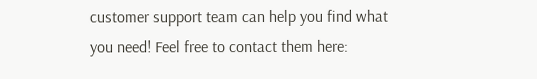customer support team can help you find what you need! Feel free to contact them here: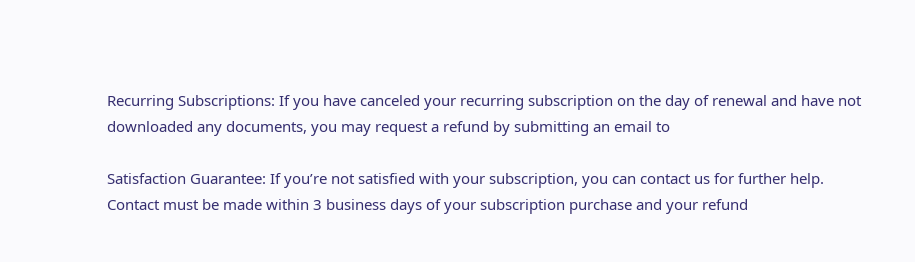Recurring Subscriptions: If you have canceled your recurring subscription on the day of renewal and have not downloaded any documents, you may request a refund by submitting an email to

Satisfaction Guarantee: If you’re not satisfied with your subscription, you can contact us for further help. Contact must be made within 3 business days of your subscription purchase and your refund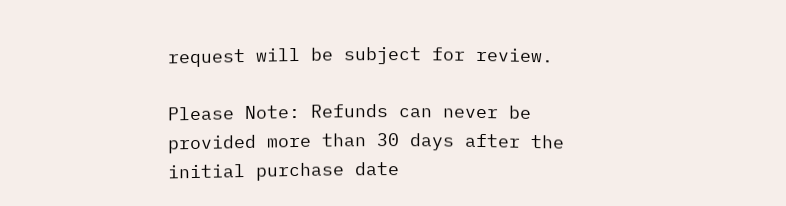request will be subject for review.

Please Note: Refunds can never be provided more than 30 days after the initial purchase date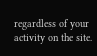regardless of your activity on the site.